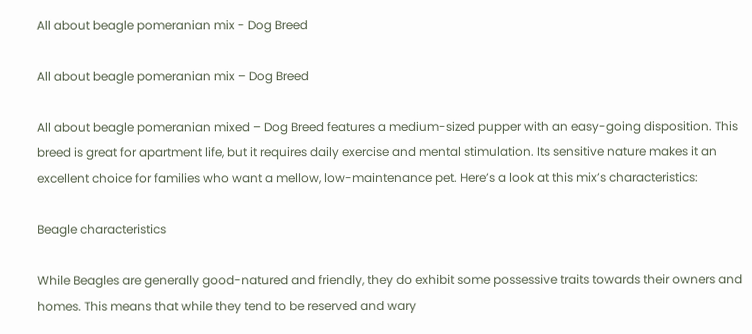All about beagle pomeranian mix - Dog Breed

All about beagle pomeranian mix – Dog Breed

All about beagle pomeranian mixed – Dog Breed features a medium-sized pupper with an easy-going disposition. This breed is great for apartment life, but it requires daily exercise and mental stimulation. Its sensitive nature makes it an excellent choice for families who want a mellow, low-maintenance pet. Here’s a look at this mix’s characteristics:

Beagle characteristics

While Beagles are generally good-natured and friendly, they do exhibit some possessive traits towards their owners and homes. This means that while they tend to be reserved and wary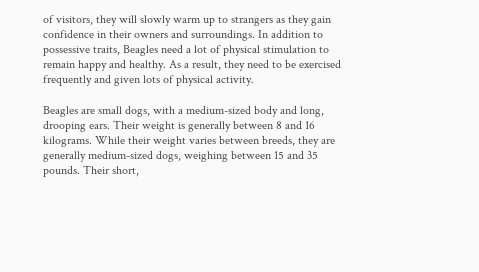of visitors, they will slowly warm up to strangers as they gain confidence in their owners and surroundings. In addition to possessive traits, Beagles need a lot of physical stimulation to remain happy and healthy. As a result, they need to be exercised frequently and given lots of physical activity.

Beagles are small dogs, with a medium-sized body and long, drooping ears. Their weight is generally between 8 and 16 kilograms. While their weight varies between breeds, they are generally medium-sized dogs, weighing between 15 and 35 pounds. Their short,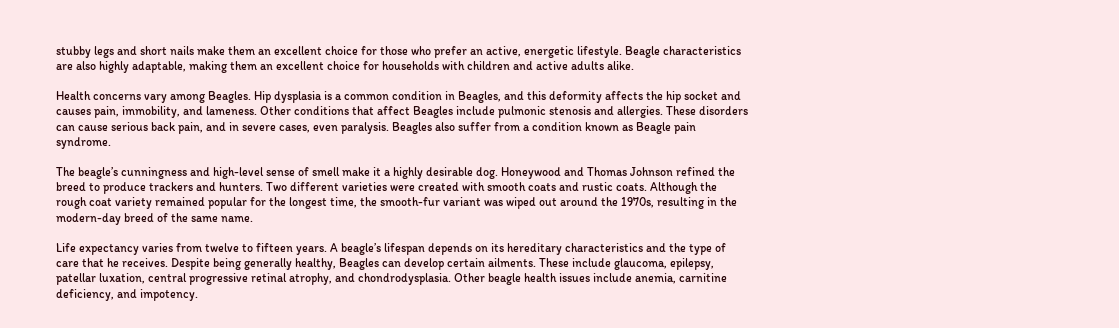stubby legs and short nails make them an excellent choice for those who prefer an active, energetic lifestyle. Beagle characteristics are also highly adaptable, making them an excellent choice for households with children and active adults alike.

Health concerns vary among Beagles. Hip dysplasia is a common condition in Beagles, and this deformity affects the hip socket and causes pain, immobility, and lameness. Other conditions that affect Beagles include pulmonic stenosis and allergies. These disorders can cause serious back pain, and in severe cases, even paralysis. Beagles also suffer from a condition known as Beagle pain syndrome.

The beagle’s cunningness and high-level sense of smell make it a highly desirable dog. Honeywood and Thomas Johnson refined the breed to produce trackers and hunters. Two different varieties were created with smooth coats and rustic coats. Although the rough coat variety remained popular for the longest time, the smooth-fur variant was wiped out around the 1970s, resulting in the modern-day breed of the same name.

Life expectancy varies from twelve to fifteen years. A beagle’s lifespan depends on its hereditary characteristics and the type of care that he receives. Despite being generally healthy, Beagles can develop certain ailments. These include glaucoma, epilepsy, patellar luxation, central progressive retinal atrophy, and chondrodysplasia. Other beagle health issues include anemia, carnitine deficiency, and impotency.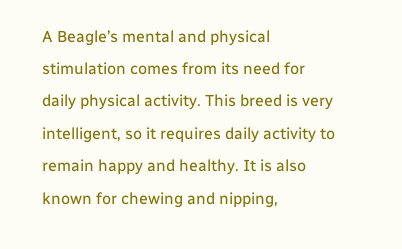A Beagle’s mental and physical stimulation comes from its need for daily physical activity. This breed is very intelligent, so it requires daily activity to remain happy and healthy. It is also known for chewing and nipping,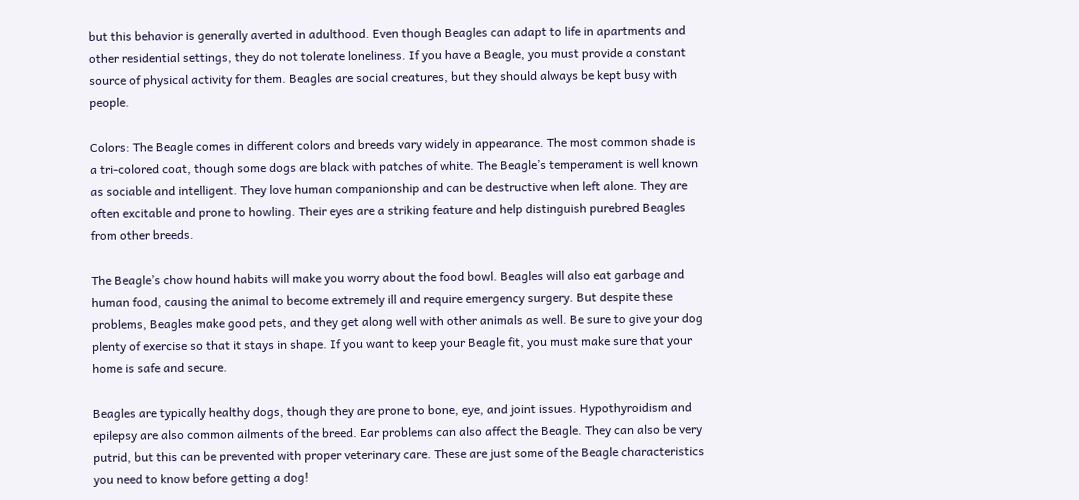but this behavior is generally averted in adulthood. Even though Beagles can adapt to life in apartments and other residential settings, they do not tolerate loneliness. If you have a Beagle, you must provide a constant source of physical activity for them. Beagles are social creatures, but they should always be kept busy with people.

Colors: The Beagle comes in different colors and breeds vary widely in appearance. The most common shade is a tri-colored coat, though some dogs are black with patches of white. The Beagle’s temperament is well known as sociable and intelligent. They love human companionship and can be destructive when left alone. They are often excitable and prone to howling. Their eyes are a striking feature and help distinguish purebred Beagles from other breeds.

The Beagle’s chow hound habits will make you worry about the food bowl. Beagles will also eat garbage and human food, causing the animal to become extremely ill and require emergency surgery. But despite these problems, Beagles make good pets, and they get along well with other animals as well. Be sure to give your dog plenty of exercise so that it stays in shape. If you want to keep your Beagle fit, you must make sure that your home is safe and secure.

Beagles are typically healthy dogs, though they are prone to bone, eye, and joint issues. Hypothyroidism and epilepsy are also common ailments of the breed. Ear problems can also affect the Beagle. They can also be very putrid, but this can be prevented with proper veterinary care. These are just some of the Beagle characteristics you need to know before getting a dog!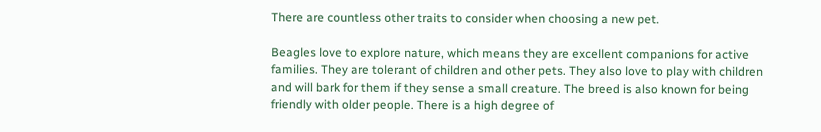There are countless other traits to consider when choosing a new pet.

Beagles love to explore nature, which means they are excellent companions for active families. They are tolerant of children and other pets. They also love to play with children and will bark for them if they sense a small creature. The breed is also known for being friendly with older people. There is a high degree of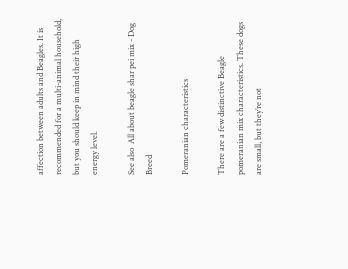affection between adults and Beagles. It is recommended for a multi-animal household, but you should keep in mind their high energy level.

See also  All about beagle shar pei mix - Dog Breed

Pomeranian characteristics

There are a few distinctive Beagle pomeranian mix characteristics. These dogs are small, but they’re not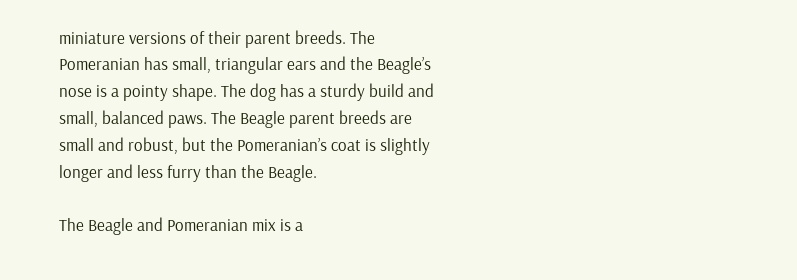miniature versions of their parent breeds. The Pomeranian has small, triangular ears and the Beagle’s nose is a pointy shape. The dog has a sturdy build and small, balanced paws. The Beagle parent breeds are small and robust, but the Pomeranian’s coat is slightly longer and less furry than the Beagle.

The Beagle and Pomeranian mix is a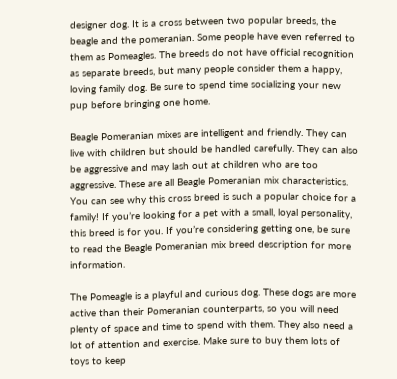designer dog. It is a cross between two popular breeds, the beagle and the pomeranian. Some people have even referred to them as Pomeagles. The breeds do not have official recognition as separate breeds, but many people consider them a happy, loving family dog. Be sure to spend time socializing your new pup before bringing one home.

Beagle Pomeranian mixes are intelligent and friendly. They can live with children but should be handled carefully. They can also be aggressive and may lash out at children who are too aggressive. These are all Beagle Pomeranian mix characteristics. You can see why this cross breed is such a popular choice for a family! If you’re looking for a pet with a small, loyal personality, this breed is for you. If you’re considering getting one, be sure to read the Beagle Pomeranian mix breed description for more information.

The Pomeagle is a playful and curious dog. These dogs are more active than their Pomeranian counterparts, so you will need plenty of space and time to spend with them. They also need a lot of attention and exercise. Make sure to buy them lots of toys to keep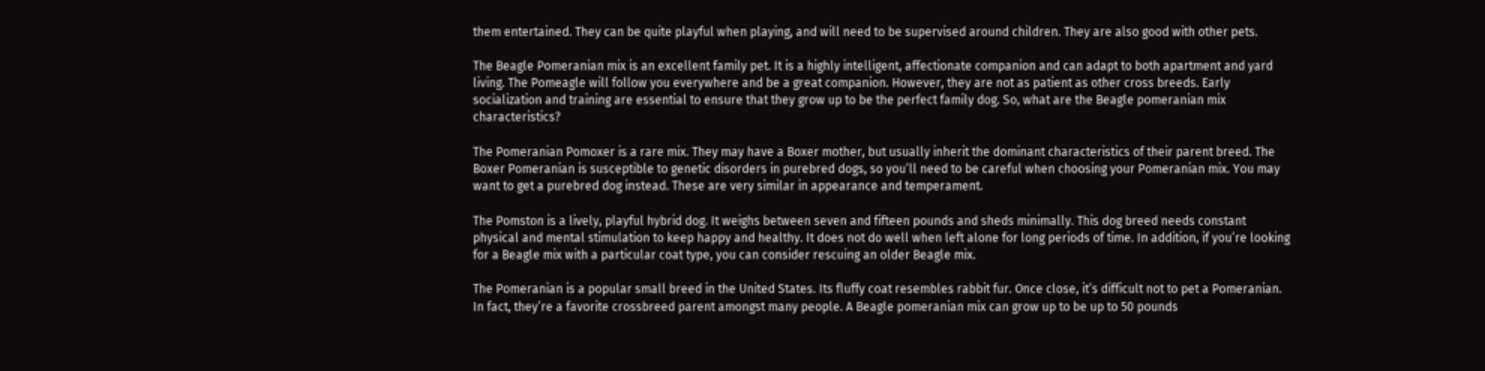them entertained. They can be quite playful when playing, and will need to be supervised around children. They are also good with other pets.

The Beagle Pomeranian mix is an excellent family pet. It is a highly intelligent, affectionate companion and can adapt to both apartment and yard living. The Pomeagle will follow you everywhere and be a great companion. However, they are not as patient as other cross breeds. Early socialization and training are essential to ensure that they grow up to be the perfect family dog. So, what are the Beagle pomeranian mix characteristics?

The Pomeranian Pomoxer is a rare mix. They may have a Boxer mother, but usually inherit the dominant characteristics of their parent breed. The Boxer Pomeranian is susceptible to genetic disorders in purebred dogs, so you’ll need to be careful when choosing your Pomeranian mix. You may want to get a purebred dog instead. These are very similar in appearance and temperament.

The Pomston is a lively, playful hybrid dog. It weighs between seven and fifteen pounds and sheds minimally. This dog breed needs constant physical and mental stimulation to keep happy and healthy. It does not do well when left alone for long periods of time. In addition, if you’re looking for a Beagle mix with a particular coat type, you can consider rescuing an older Beagle mix.

The Pomeranian is a popular small breed in the United States. Its fluffy coat resembles rabbit fur. Once close, it’s difficult not to pet a Pomeranian. In fact, they’re a favorite crossbreed parent amongst many people. A Beagle pomeranian mix can grow up to be up to 50 pounds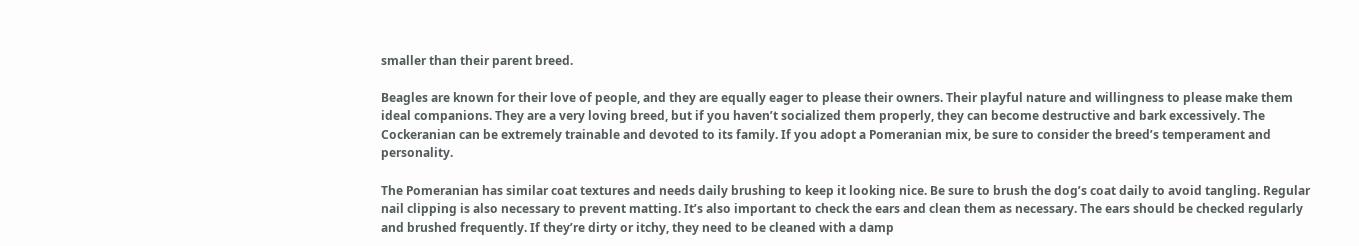smaller than their parent breed.

Beagles are known for their love of people, and they are equally eager to please their owners. Their playful nature and willingness to please make them ideal companions. They are a very loving breed, but if you haven’t socialized them properly, they can become destructive and bark excessively. The Cockeranian can be extremely trainable and devoted to its family. If you adopt a Pomeranian mix, be sure to consider the breed’s temperament and personality.

The Pomeranian has similar coat textures and needs daily brushing to keep it looking nice. Be sure to brush the dog’s coat daily to avoid tangling. Regular nail clipping is also necessary to prevent matting. It’s also important to check the ears and clean them as necessary. The ears should be checked regularly and brushed frequently. If they’re dirty or itchy, they need to be cleaned with a damp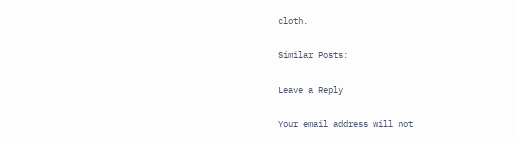cloth.

Similar Posts:

Leave a Reply

Your email address will not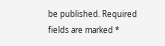be published. Required fields are marked *